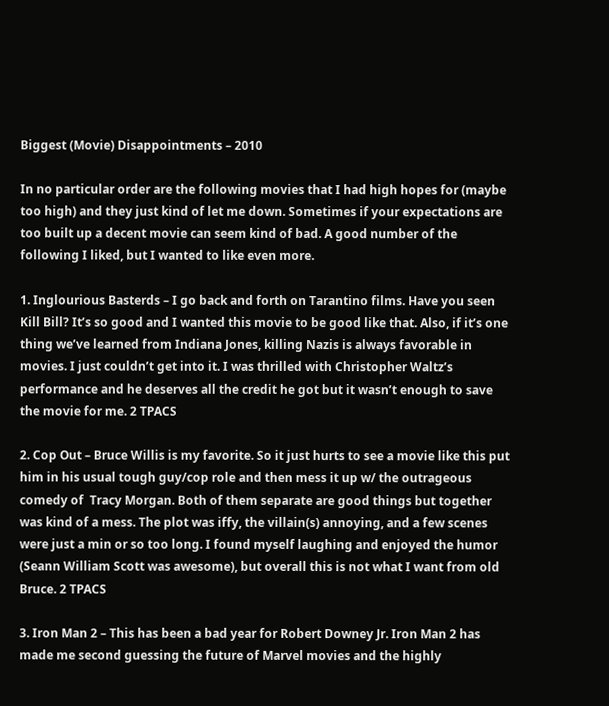Biggest (Movie) Disappointments – 2010

In no particular order are the following movies that I had high hopes for (maybe too high) and they just kind of let me down. Sometimes if your expectations are too built up a decent movie can seem kind of bad. A good number of the following I liked, but I wanted to like even more.

1. Inglourious Basterds – I go back and forth on Tarantino films. Have you seen Kill Bill? It’s so good and I wanted this movie to be good like that. Also, if it’s one thing we’ve learned from Indiana Jones, killing Nazis is always favorable in movies. I just couldn’t get into it. I was thrilled with Christopher Waltz’s performance and he deserves all the credit he got but it wasn’t enough to save the movie for me. 2 TPACS

2. Cop Out – Bruce Willis is my favorite. So it just hurts to see a movie like this put him in his usual tough guy/cop role and then mess it up w/ the outrageous comedy of  Tracy Morgan. Both of them separate are good things but together was kind of a mess. The plot was iffy, the villain(s) annoying, and a few scenes were just a min or so too long. I found myself laughing and enjoyed the humor (Seann William Scott was awesome), but overall this is not what I want from old Bruce. 2 TPACS

3. Iron Man 2 – This has been a bad year for Robert Downey Jr. Iron Man 2 has made me second guessing the future of Marvel movies and the highly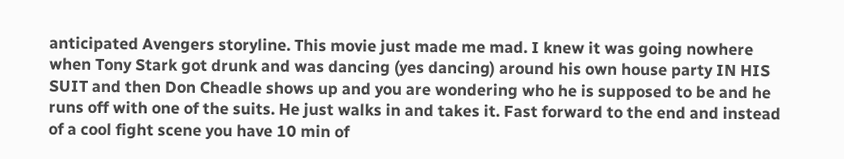anticipated Avengers storyline. This movie just made me mad. I knew it was going nowhere when Tony Stark got drunk and was dancing (yes dancing) around his own house party IN HIS SUIT and then Don Cheadle shows up and you are wondering who he is supposed to be and he runs off with one of the suits. He just walks in and takes it. Fast forward to the end and instead of a cool fight scene you have 10 min of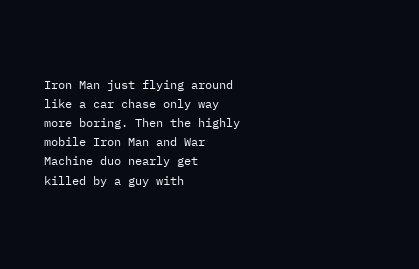Iron Man just flying around like a car chase only way more boring. Then the highly mobile Iron Man and War Machine duo nearly get killed by a guy with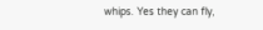whips. Yes they can fly,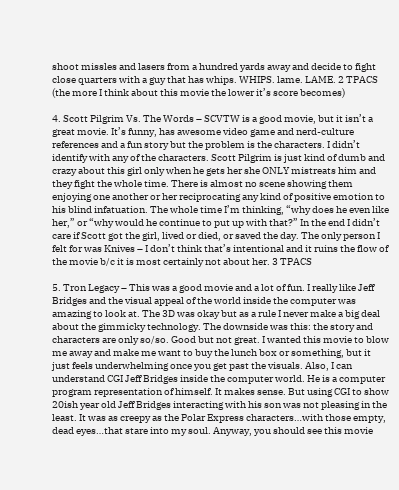shoot missles and lasers from a hundred yards away and decide to fight close quarters with a guy that has whips. WHIPS. lame. LAME. 2 TPACS (the more I think about this movie the lower it’s score becomes)

4. Scott Pilgrim Vs. The Words – SCVTW is a good movie, but it isn’t a great movie. It’s funny, has awesome video game and nerd-culture references and a fun story but the problem is the characters. I didn’t identify with any of the characters. Scott Pilgrim is just kind of dumb and crazy about this girl only when he gets her she ONLY mistreats him and they fight the whole time. There is almost no scene showing them enjoying one another or her reciprocating any kind of positive emotion to his blind infatuation. The whole time I’m thinking, “why does he even like her,” or “why would he continue to put up with that?” In the end I didn’t care if Scott got the girl, lived or died, or saved the day. The only person I felt for was Knives – I don’t think that’s intentional and it ruins the flow of the movie b/c it is most certainly not about her. 3 TPACS

5. Tron Legacy – This was a good movie and a lot of fun. I really like Jeff Bridges and the visual appeal of the world inside the computer was amazing to look at. The 3D was okay but as a rule I never make a big deal about the gimmicky technology. The downside was this: the story and characters are only so/so. Good but not great. I wanted this movie to blow me away and make me want to buy the lunch box or something, but it just feels underwhelming once you get past the visuals. Also, I can understand CGI Jeff Bridges inside the computer world. He is a computer program representation of himself. It makes sense. But using CGI to show 20ish year old Jeff Bridges interacting with his son was not pleasing in the least. It was as creepy as the Polar Express characters…with those empty, dead eyes…that stare into my soul. Anyway, you should see this movie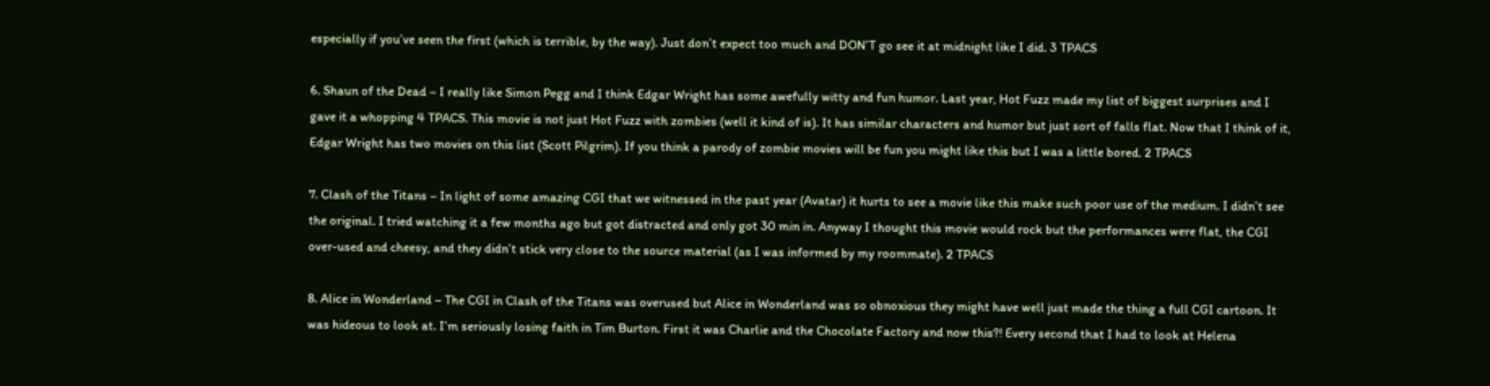especially if you’ve seen the first (which is terrible, by the way). Just don’t expect too much and DON’T go see it at midnight like I did. 3 TPACS

6. Shaun of the Dead – I really like Simon Pegg and I think Edgar Wright has some awefully witty and fun humor. Last year, Hot Fuzz made my list of biggest surprises and I gave it a whopping 4 TPACS. This movie is not just Hot Fuzz with zombies (well it kind of is). It has similar characters and humor but just sort of falls flat. Now that I think of it, Edgar Wright has two movies on this list (Scott Pilgrim). If you think a parody of zombie movies will be fun you might like this but I was a little bored. 2 TPACS

7. Clash of the Titans – In light of some amazing CGI that we witnessed in the past year (Avatar) it hurts to see a movie like this make such poor use of the medium. I didn’t see the original. I tried watching it a few months ago but got distracted and only got 30 min in. Anyway I thought this movie would rock but the performances were flat, the CGI over-used and cheesy, and they didn’t stick very close to the source material (as I was informed by my roommate). 2 TPACS

8. Alice in Wonderland – The CGI in Clash of the Titans was overused but Alice in Wonderland was so obnoxious they might have well just made the thing a full CGI cartoon. It was hideous to look at. I’m seriously losing faith in Tim Burton. First it was Charlie and the Chocolate Factory and now this?! Every second that I had to look at Helena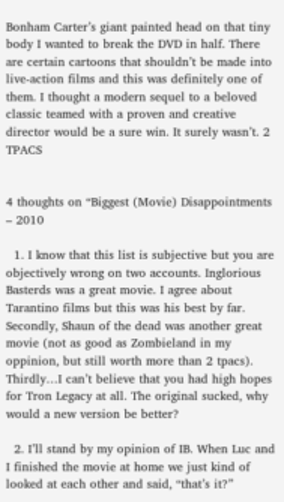Bonham Carter’s giant painted head on that tiny body I wanted to break the DVD in half. There are certain cartoons that shouldn’t be made into live-action films and this was definitely one of them. I thought a modern sequel to a beloved classic teamed with a proven and creative director would be a sure win. It surely wasn’t. 2 TPACS


4 thoughts on “Biggest (Movie) Disappointments – 2010

  1. I know that this list is subjective but you are objectively wrong on two accounts. Inglorious Basterds was a great movie. I agree about Tarantino films but this was his best by far. Secondly, Shaun of the dead was another great movie (not as good as Zombieland in my oppinion, but still worth more than 2 tpacs). Thirdly…I can’t believe that you had high hopes for Tron Legacy at all. The original sucked, why would a new version be better?

  2. I’ll stand by my opinion of IB. When Luc and I finished the movie at home we just kind of looked at each other and said, “that’s it?”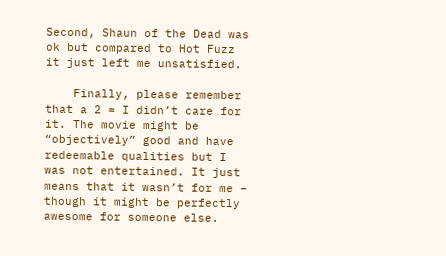Second, Shaun of the Dead was ok but compared to Hot Fuzz it just left me unsatisfied.

    Finally, please remember that a 2 = I didn’t care for it. The movie might be “objectively” good and have redeemable qualities but I was not entertained. It just means that it wasn’t for me – though it might be perfectly awesome for someone else.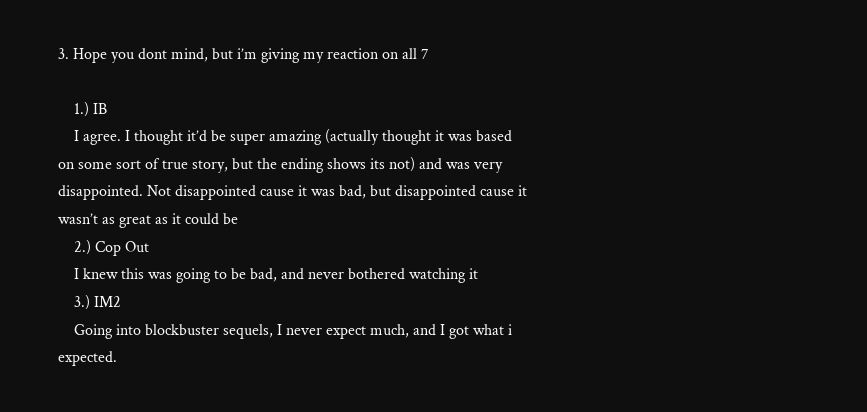3. Hope you dont mind, but i’m giving my reaction on all 7

    1.) IB
    I agree. I thought it’d be super amazing (actually thought it was based on some sort of true story, but the ending shows its not) and was very disappointed. Not disappointed cause it was bad, but disappointed cause it wasn’t as great as it could be
    2.) Cop Out
    I knew this was going to be bad, and never bothered watching it
    3.) IM2
    Going into blockbuster sequels, I never expect much, and I got what i expected.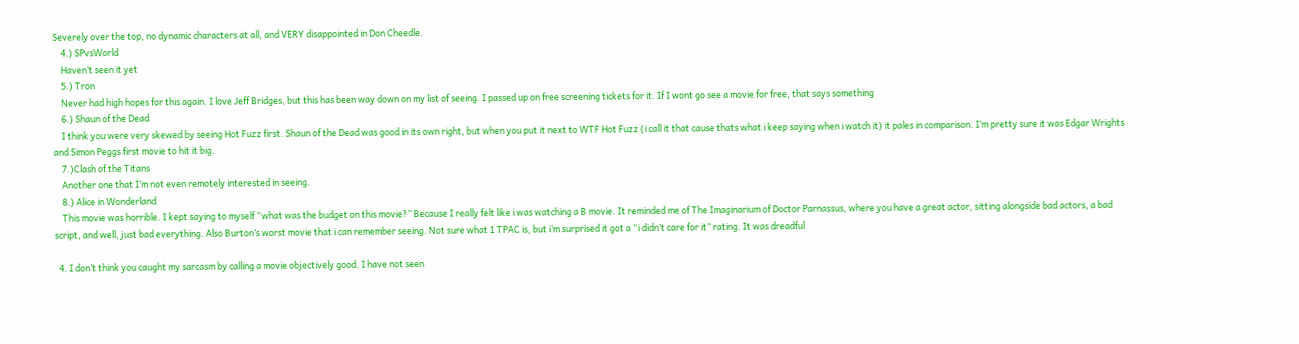Severely over the top, no dynamic characters at all, and VERY disappointed in Don Cheedle.
    4.) SPvsWorld
    Haven’t seen it yet
    5.) Tron
    Never had high hopes for this again. I love Jeff Bridges, but this has been way down on my list of seeing. I passed up on free screening tickets for it. If I wont go see a movie for free, that says something
    6.) Shaun of the Dead
    I think you were very skewed by seeing Hot Fuzz first. Shaun of the Dead was good in its own right, but when you put it next to WTF Hot Fuzz (i call it that cause thats what i keep saying when i watch it) it pales in comparison. I’m pretty sure it was Edgar Wrights and Simon Peggs first movie to hit it big.
    7.)Clash of the Titans
    Another one that I’m not even remotely interested in seeing.
    8.) Alice in Wonderland
    This movie was horrible. I kept saying to myself “what was the budget on this movie?” Because I really felt like i was watching a B movie. It reminded me of The Imaginarium of Doctor Parnassus, where you have a great actor, sitting alongside bad actors, a bad script, and well, just bad everything. Also Burton’s worst movie that i can remember seeing. Not sure what 1 TPAC is, but i’m surprised it got a “i didn’t care for it” rating. It was dreadful

  4. I don’t think you caught my sarcasm by calling a movie objectively good. I have not seen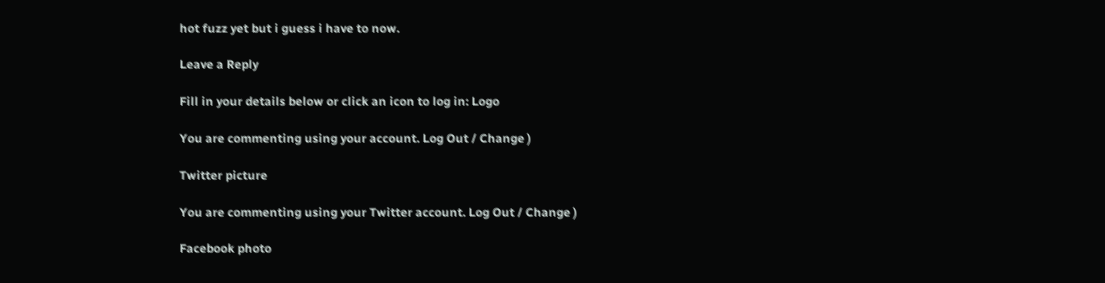hot fuzz yet but i guess i have to now.

Leave a Reply

Fill in your details below or click an icon to log in: Logo

You are commenting using your account. Log Out / Change )

Twitter picture

You are commenting using your Twitter account. Log Out / Change )

Facebook photo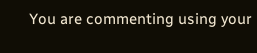You are commenting using your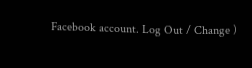Facebook account. Log Out / Change )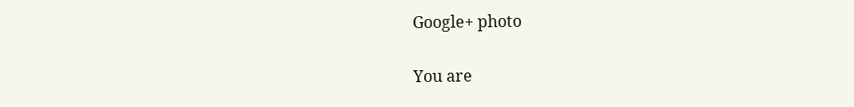Google+ photo

You are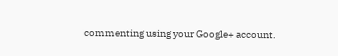commenting using your Google+ account.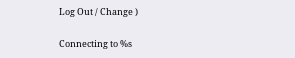Log Out / Change )

Connecting to %s